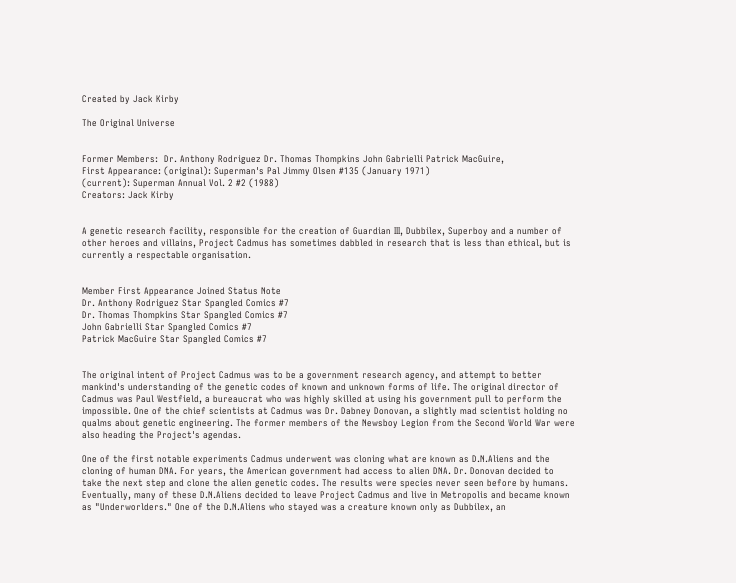Created by Jack Kirby

The Original Universe


Former Members:  Dr. Anthony Rodriguez Dr. Thomas Thompkins John Gabrielli Patrick MacGuire,
First Appearance: (original): Superman's Pal Jimmy Olsen #135 (January 1971)
(current): Superman Annual Vol. 2 #2 (1988)
Creators: Jack Kirby


A genetic research facility, responsible for the creation of Guardian III, Dubbilex, Superboy and a number of other heroes and villains, Project Cadmus has sometimes dabbled in research that is less than ethical, but is currently a respectable organisation.


Member First Appearance Joined Status Note
Dr. Anthony Rodriguez Star Spangled Comics #7
Dr. Thomas Thompkins Star Spangled Comics #7
John Gabrielli Star Spangled Comics #7
Patrick MacGuire Star Spangled Comics #7


The original intent of Project Cadmus was to be a government research agency, and attempt to better mankind's understanding of the genetic codes of known and unknown forms of life. The original director of Cadmus was Paul Westfield, a bureaucrat who was highly skilled at using his government pull to perform the impossible. One of the chief scientists at Cadmus was Dr. Dabney Donovan, a slightly mad scientist holding no qualms about genetic engineering. The former members of the Newsboy Legion from the Second World War were also heading the Project's agendas.

One of the first notable experiments Cadmus underwent was cloning what are known as D.N.Aliens and the cloning of human DNA. For years, the American government had access to alien DNA. Dr. Donovan decided to take the next step and clone the alien genetic codes. The results were species never seen before by humans. Eventually, many of these D.N.Aliens decided to leave Project Cadmus and live in Metropolis and became known as "Underworlders." One of the D.N.Aliens who stayed was a creature known only as Dubbilex, an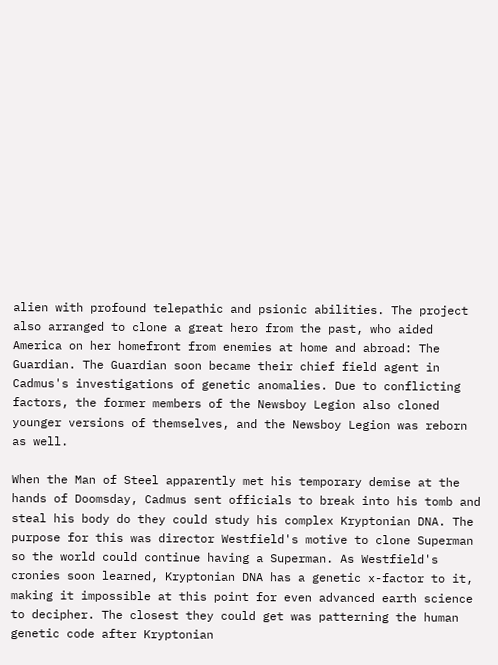alien with profound telepathic and psionic abilities. The project also arranged to clone a great hero from the past, who aided America on her homefront from enemies at home and abroad: The Guardian. The Guardian soon became their chief field agent in Cadmus's investigations of genetic anomalies. Due to conflicting factors, the former members of the Newsboy Legion also cloned younger versions of themselves, and the Newsboy Legion was reborn as well.

When the Man of Steel apparently met his temporary demise at the hands of Doomsday, Cadmus sent officials to break into his tomb and steal his body do they could study his complex Kryptonian DNA. The purpose for this was director Westfield's motive to clone Superman so the world could continue having a Superman. As Westfield's cronies soon learned, Kryptonian DNA has a genetic x-factor to it, making it impossible at this point for even advanced earth science to decipher. The closest they could get was patterning the human genetic code after Kryptonian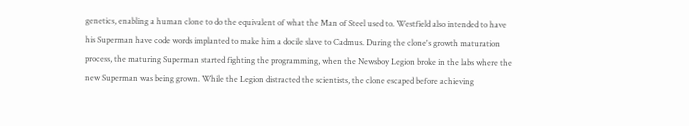genetics, enabling a human clone to do the equivalent of what the Man of Steel used to. Westfield also intended to have his Superman have code words implanted to make him a docile slave to Cadmus. During the clone's growth maturation process, the maturing Superman started fighting the programming, when the Newsboy Legion broke in the labs where the new Superman was being grown. While the Legion distracted the scientists, the clone escaped before achieving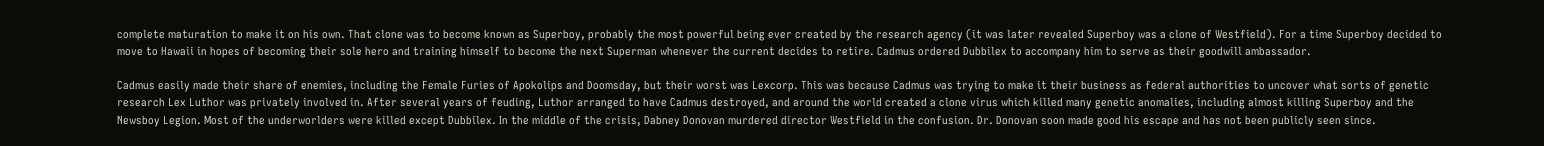complete maturation to make it on his own. That clone was to become known as Superboy, probably the most powerful being ever created by the research agency (it was later revealed Superboy was a clone of Westfield). For a time Superboy decided to move to Hawaii in hopes of becoming their sole hero and training himself to become the next Superman whenever the current decides to retire. Cadmus ordered Dubbilex to accompany him to serve as their goodwill ambassador.

Cadmus easily made their share of enemies, including the Female Furies of Apokolips and Doomsday, but their worst was Lexcorp. This was because Cadmus was trying to make it their business as federal authorities to uncover what sorts of genetic research Lex Luthor was privately involved in. After several years of feuding, Luthor arranged to have Cadmus destroyed, and around the world created a clone virus which killed many genetic anomalies, including almost killing Superboy and the Newsboy Legion. Most of the underworlders were killed except Dubbilex. In the middle of the crisis, Dabney Donovan murdered director Westfield in the confusion. Dr. Donovan soon made good his escape and has not been publicly seen since.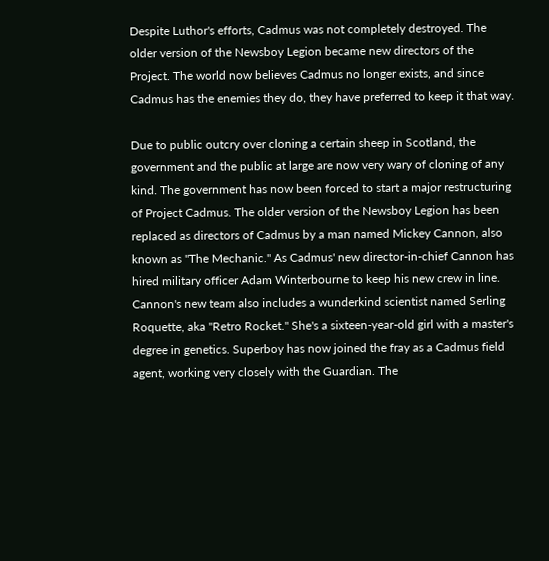Despite Luthor's efforts, Cadmus was not completely destroyed. The older version of the Newsboy Legion became new directors of the Project. The world now believes Cadmus no longer exists, and since Cadmus has the enemies they do, they have preferred to keep it that way.

Due to public outcry over cloning a certain sheep in Scotland, the government and the public at large are now very wary of cloning of any kind. The government has now been forced to start a major restructuring of Project Cadmus. The older version of the Newsboy Legion has been replaced as directors of Cadmus by a man named Mickey Cannon, also known as "The Mechanic." As Cadmus' new director-in-chief Cannon has hired military officer Adam Winterbourne to keep his new crew in line. Cannon's new team also includes a wunderkind scientist named Serling Roquette, aka "Retro Rocket." She's a sixteen-year-old girl with a master's degree in genetics. Superboy has now joined the fray as a Cadmus field agent, working very closely with the Guardian. The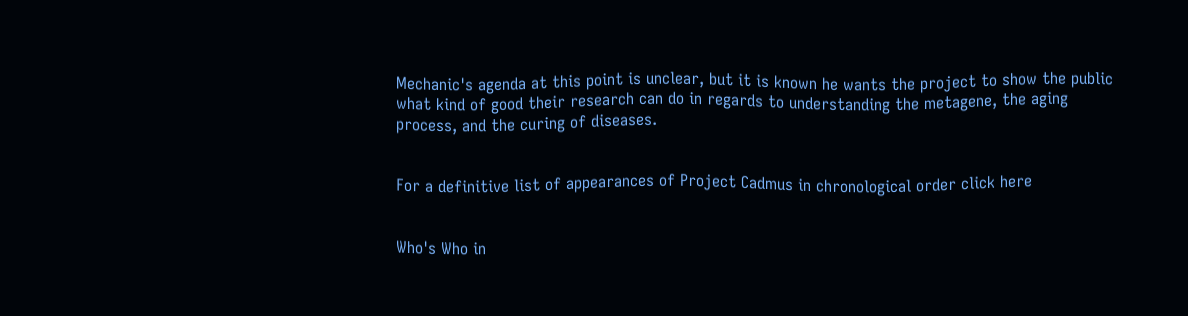Mechanic's agenda at this point is unclear, but it is known he wants the project to show the public what kind of good their research can do in regards to understanding the metagene, the aging process, and the curing of diseases.


For a definitive list of appearances of Project Cadmus in chronological order click here


Who's Who in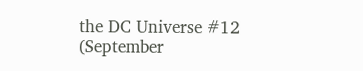the DC Universe #12 (September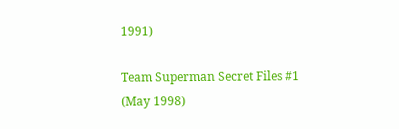1991)

Team Superman Secret Files #1 (May 1998)